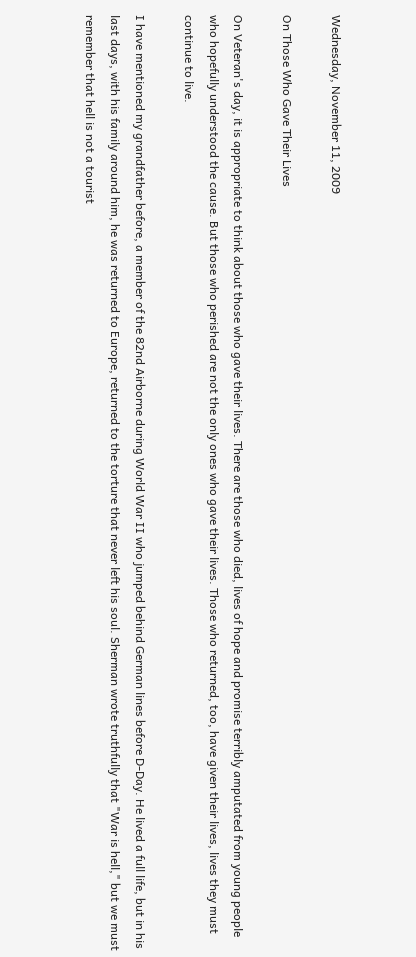Wednesday, November 11, 2009

On Those Who Gave Their Lives

On Veteran's day, it is appropriate to think about those who gave their lives. There are those who died, lives of hope and promise terribly amputated from young people who hopefully understood the cause. But those who perished are not the only ones who gave their lives. Those who returned, too, have given their lives, lives they must continue to live.

I have mentioned my grandfather before, a member of the 82nd Airborne during World War II who jumped behind German lines before D-Day. He lived a full life, but in his last days, with his family around him, he was returned to Europe, returned to the torture that never left his soul. Sherman wrote truthfully that "War is hell," but we must remember that hell is not a tourist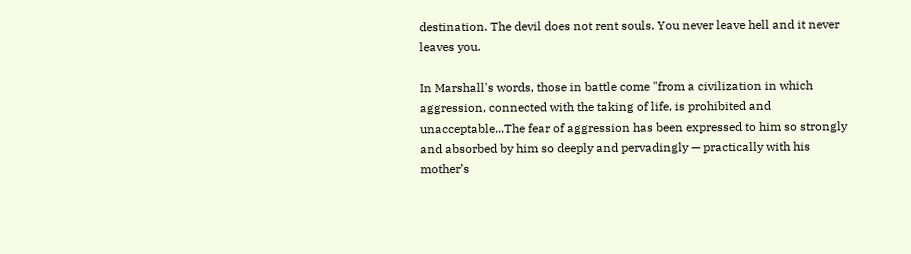destination. The devil does not rent souls. You never leave hell and it never leaves you.

In Marshall's words, those in battle come "from a civilization in which aggression, connected with the taking of life, is prohibited and unacceptable...The fear of aggression has been expressed to him so strongly and absorbed by him so deeply and pervadingly — practically with his mother’s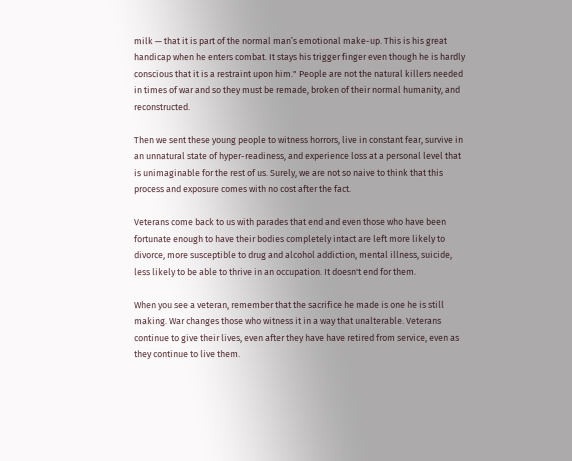milk — that it is part of the normal man’s emotional make-up. This is his great handicap when he enters combat. It stays his trigger finger even though he is hardly conscious that it is a restraint upon him." People are not the natural killers needed in times of war and so they must be remade, broken of their normal humanity, and reconstructed.

Then we sent these young people to witness horrors, live in constant fear, survive in an unnatural state of hyper-readiness, and experience loss at a personal level that is unimaginable for the rest of us. Surely, we are not so naive to think that this process and exposure comes with no cost after the fact.

Veterans come back to us with parades that end and even those who have been fortunate enough to have their bodies completely intact are left more likely to divorce, more susceptible to drug and alcohol addiction, mental illness, suicide, less likely to be able to thrive in an occupation. It doesn't end for them.

When you see a veteran, remember that the sacrifice he made is one he is still making. War changes those who witness it in a way that unalterable. Veterans continue to give their lives, even after they have have retired from service, even as they continue to live them.